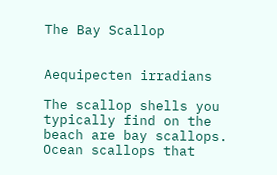The Bay Scallop


Aequipecten irradians

The scallop shells you typically find on the beach are bay scallops. Ocean scallops that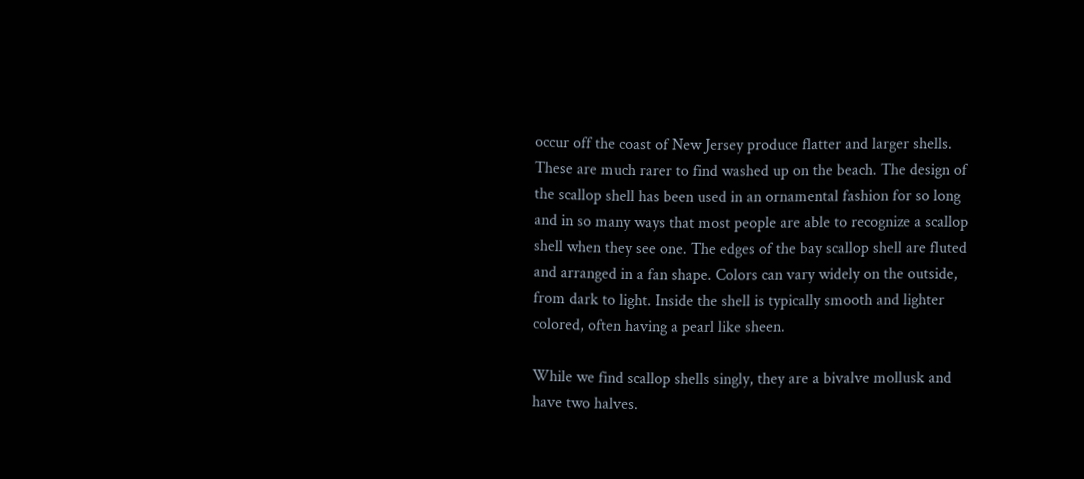occur off the coast of New Jersey produce flatter and larger shells. These are much rarer to find washed up on the beach. The design of the scallop shell has been used in an ornamental fashion for so long and in so many ways that most people are able to recognize a scallop shell when they see one. The edges of the bay scallop shell are fluted and arranged in a fan shape. Colors can vary widely on the outside, from dark to light. Inside the shell is typically smooth and lighter colored, often having a pearl like sheen.

While we find scallop shells singly, they are a bivalve mollusk and have two halves.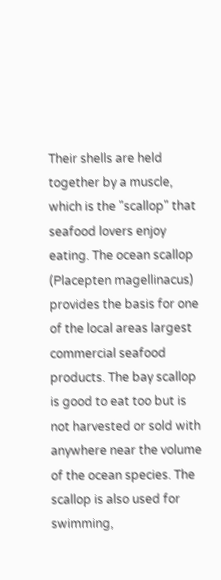Their shells are held together by a muscle, which is the "scallop" that seafood lovers enjoy eating. The ocean scallop (Placepten magellinacus) provides the basis for one of the local areas largest commercial seafood products. The bay scallop is good to eat too but is not harvested or sold with anywhere near the volume of the ocean species. The scallop is also used for swimming,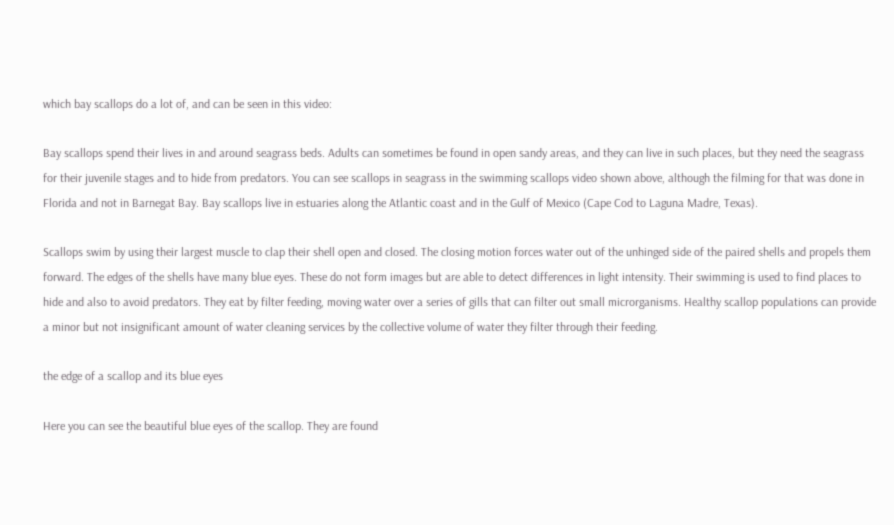which bay scallops do a lot of, and can be seen in this video:

Bay scallops spend their lives in and around seagrass beds. Adults can sometimes be found in open sandy areas, and they can live in such places, but they need the seagrass for their juvenile stages and to hide from predators. You can see scallops in seagrass in the swimming scallops video shown above, although the filming for that was done in Florida and not in Barnegat Bay. Bay scallops live in estuaries along the Atlantic coast and in the Gulf of Mexico (Cape Cod to Laguna Madre, Texas).

Scallops swim by using their largest muscle to clap their shell open and closed. The closing motion forces water out of the unhinged side of the paired shells and propels them forward. The edges of the shells have many blue eyes. These do not form images but are able to detect differences in light intensity. Their swimming is used to find places to hide and also to avoid predators. They eat by filter feeding, moving water over a series of gills that can filter out small microrganisms. Healthy scallop populations can provide a minor but not insignificant amount of water cleaning services by the collective volume of water they filter through their feeding.

the edge of a scallop and its blue eyes

Here you can see the beautiful blue eyes of the scallop. They are found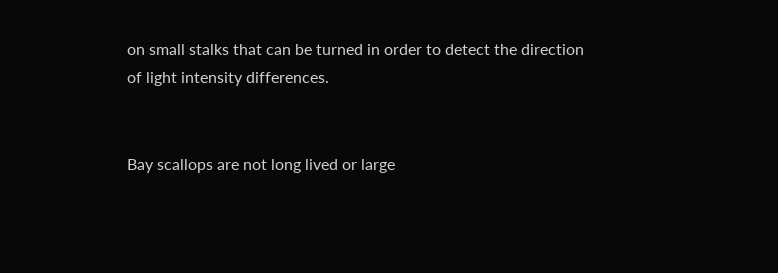on small stalks that can be turned in order to detect the direction of light intensity differences.


Bay scallops are not long lived or large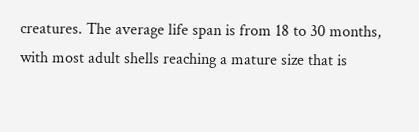creatures. The average life span is from 18 to 30 months, with most adult shells reaching a mature size that is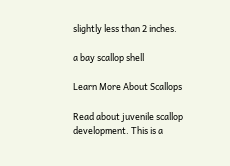slightly less than 2 inches.

a bay scallop shell

Learn More About Scallops

Read about juvenile scallop development. This is a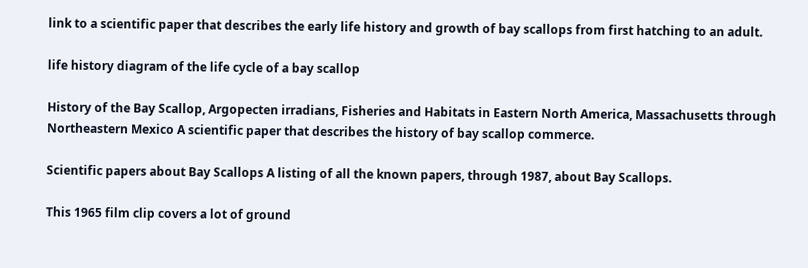link to a scientific paper that describes the early life history and growth of bay scallops from first hatching to an adult.

life history diagram of the life cycle of a bay scallop

History of the Bay Scallop, Argopecten irradians, Fisheries and Habitats in Eastern North America, Massachusetts through Northeastern Mexico A scientific paper that describes the history of bay scallop commerce.

Scientific papers about Bay Scallops A listing of all the known papers, through 1987, about Bay Scallops.

This 1965 film clip covers a lot of ground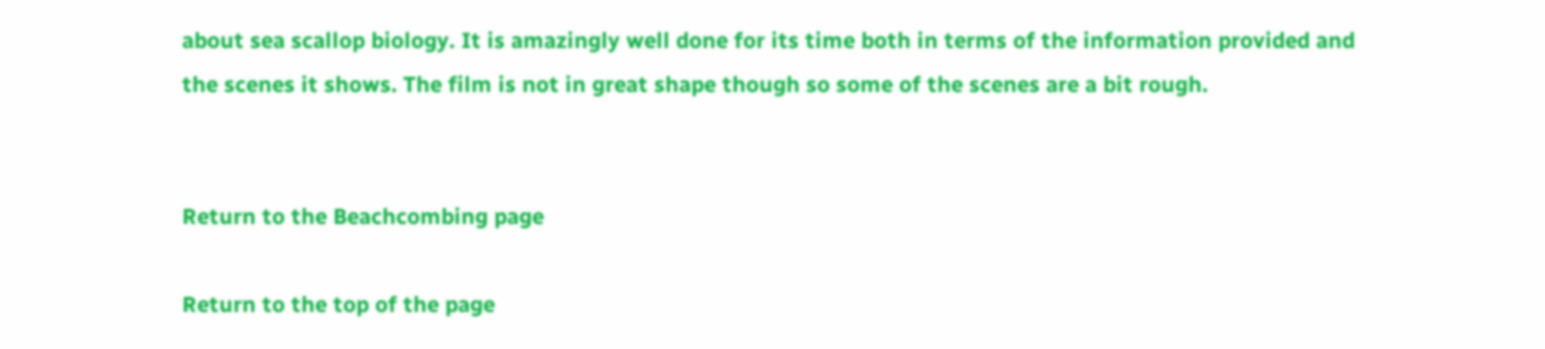about sea scallop biology. It is amazingly well done for its time both in terms of the information provided and the scenes it shows. The film is not in great shape though so some of the scenes are a bit rough.


Return to the Beachcombing page

Return to the top of the page